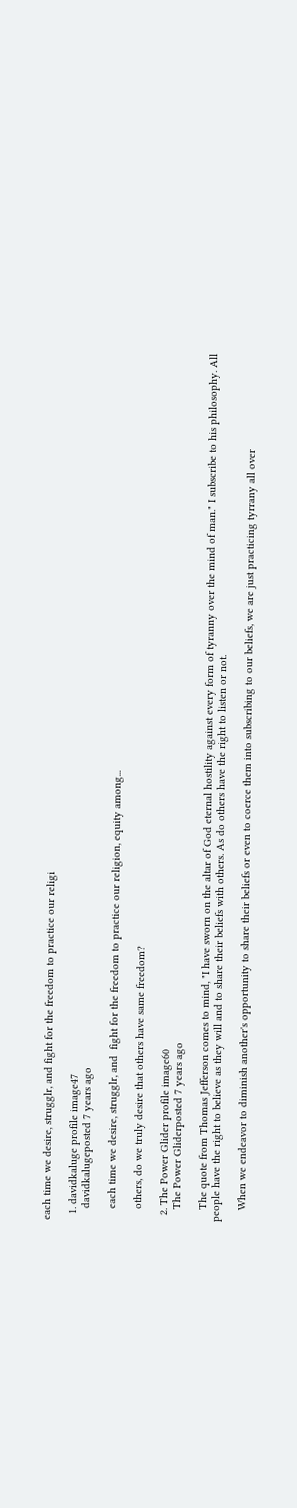each time we desire, strugglr, and fight for the freedom to practice our religi

  1. davidkaluge profile image47
    davidkalugeposted 7 years ago

    each time we desire, strugglr, and  fight for the freedom to practice our religion, equity among...

    others, do we truly desire that others have same freedom?

  2. The Power Glider profile image60
    The Power Gliderposted 7 years ago

    The quote from Thomas Jefferson comes to mind, "I have sworn on the altar of God eternal hostility against every form of tyranny over the mind of man." I subscribe to his philosophy. All people have the right to believe as they will and to share their beliefs with others. As do others have the right to listen or not.

    When we endeavor to diminish another's opportunity to share their beliefs or even to coerce them into subscribing to our beliefs, we are just practicing tyrrany all over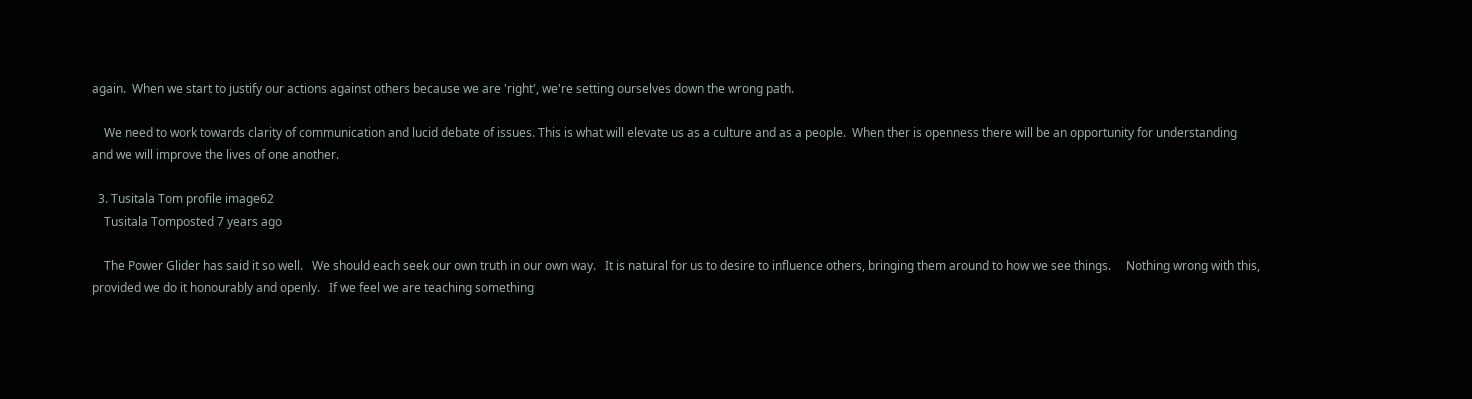again.  When we start to justify our actions against others because we are 'right', we're setting ourselves down the wrong path.

    We need to work towards clarity of communication and lucid debate of issues. This is what will elevate us as a culture and as a people.  When ther is openness there will be an opportunity for understanding and we will improve the lives of one another.

  3. Tusitala Tom profile image62
    Tusitala Tomposted 7 years ago

    The Power Glider has said it so well.   We should each seek our own truth in our own way.   It is natural for us to desire to influence others, bringing them around to how we see things.     Nothing wrong with this, provided we do it honourably and openly.   If we feel we are teaching something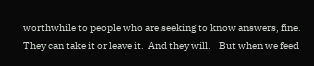worthwhile to people who are seeking to know answers, fine.   They can take it or leave it.  And they will.    But when we feed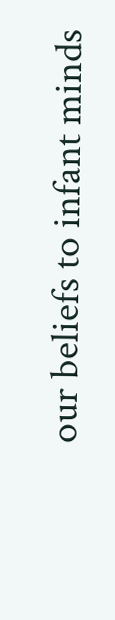our beliefs to infant minds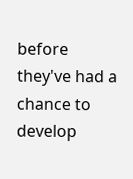before they've had a chance to develop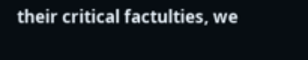their critical factulties, we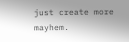just create more mayhem.